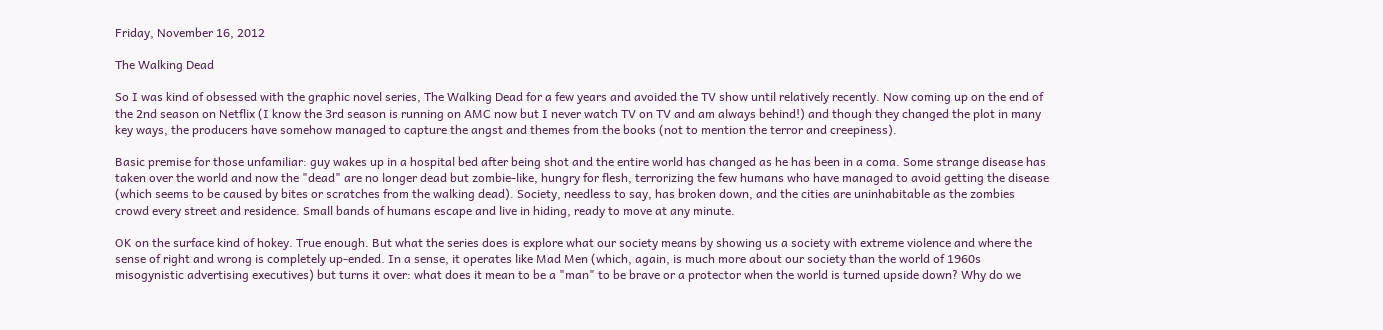Friday, November 16, 2012

The Walking Dead

So I was kind of obsessed with the graphic novel series, The Walking Dead for a few years and avoided the TV show until relatively recently. Now coming up on the end of the 2nd season on Netflix (I know the 3rd season is running on AMC now but I never watch TV on TV and am always behind!) and though they changed the plot in many key ways, the producers have somehow managed to capture the angst and themes from the books (not to mention the terror and creepiness).

Basic premise for those unfamiliar: guy wakes up in a hospital bed after being shot and the entire world has changed as he has been in a coma. Some strange disease has taken over the world and now the "dead" are no longer dead but zombie-like, hungry for flesh, terrorizing the few humans who have managed to avoid getting the disease (which seems to be caused by bites or scratches from the walking dead). Society, needless to say, has broken down, and the cities are uninhabitable as the zombies crowd every street and residence. Small bands of humans escape and live in hiding, ready to move at any minute.

OK on the surface kind of hokey. True enough. But what the series does is explore what our society means by showing us a society with extreme violence and where the sense of right and wrong is completely up-ended. In a sense, it operates like Mad Men (which, again, is much more about our society than the world of 1960s misogynistic advertising executives) but turns it over: what does it mean to be a "man" to be brave or a protector when the world is turned upside down? Why do we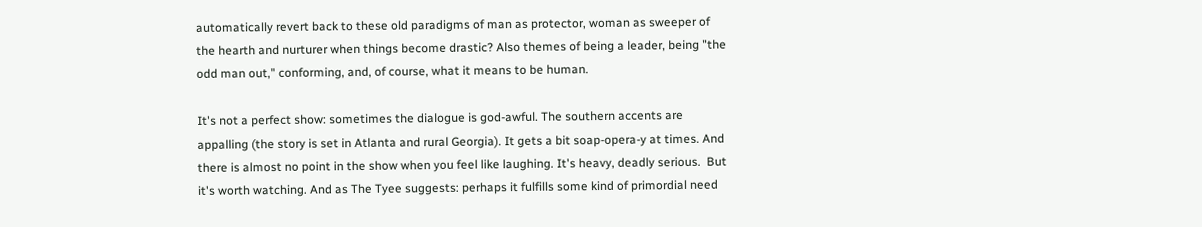automatically revert back to these old paradigms of man as protector, woman as sweeper of the hearth and nurturer when things become drastic? Also themes of being a leader, being "the odd man out," conforming, and, of course, what it means to be human.

It's not a perfect show: sometimes the dialogue is god-awful. The southern accents are appalling (the story is set in Atlanta and rural Georgia). It gets a bit soap-opera-y at times. And there is almost no point in the show when you feel like laughing. It's heavy, deadly serious.  But it's worth watching. And as The Tyee suggests: perhaps it fulfills some kind of primordial need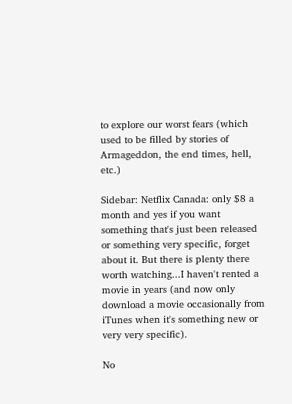to explore our worst fears (which used to be filled by stories of Armageddon, the end times, hell, etc.)

Sidebar: Netflix Canada: only $8 a month and yes if you want something that's just been released or something very specific, forget about it. But there is plenty there worth watching...I haven't rented a movie in years (and now only download a movie occasionally from iTunes when it's something new or very very specific).

No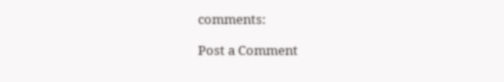comments:

Post a Comment